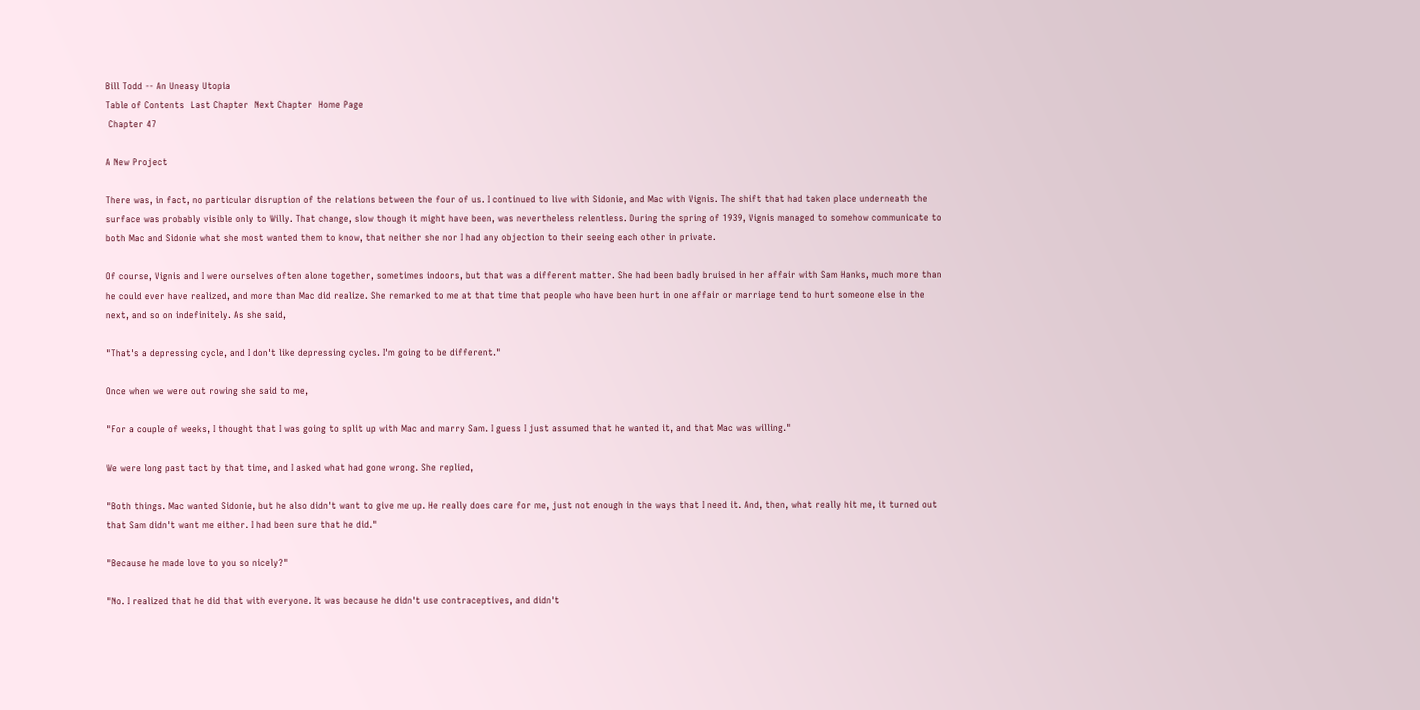Bill Todd -- An Uneasy Utopia
Table of Contents  Last Chapter  Next Chapter  Home Page
 Chapter 47

A New Project

There was, in fact, no particular disruption of the relations between the four of us. I continued to live with Sidonie, and Mac with Vignis. The shift that had taken place underneath the surface was probably visible only to Willy. That change, slow though it might have been, was nevertheless relentless. During the spring of 1939, Vignis managed to somehow communicate to both Mac and Sidonie what she most wanted them to know, that neither she nor I had any objection to their seeing each other in private.

Of course, Vignis and I were ourselves often alone together, sometimes indoors, but that was a different matter. She had been badly bruised in her affair with Sam Hanks, much more than he could ever have realized, and more than Mac did realize. She remarked to me at that time that people who have been hurt in one affair or marriage tend to hurt someone else in the next, and so on indefinitely. As she said,

"That's a depressing cycle, and I don't like depressing cycles. I'm going to be different."

Once when we were out rowing she said to me,

"For a couple of weeks, I thought that I was going to split up with Mac and marry Sam. I guess I just assumed that he wanted it, and that Mac was willing."

We were long past tact by that time, and I asked what had gone wrong. She replied,

"Both things. Mac wanted Sidonie, but he also didn't want to give me up. He really does care for me, just not enough in the ways that I need it. And, then, what really hit me, it turned out that Sam didn't want me either. I had been sure that he did."

"Because he made love to you so nicely?"

"No. I realized that he did that with everyone. It was because he didn't use contraceptives, and didn't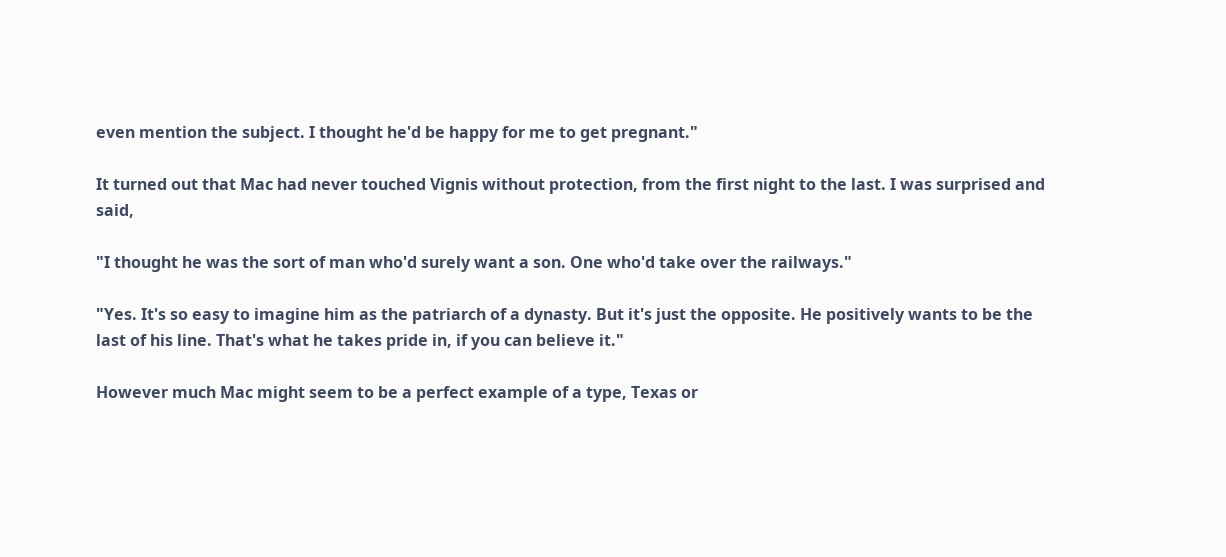even mention the subject. I thought he'd be happy for me to get pregnant."

It turned out that Mac had never touched Vignis without protection, from the first night to the last. I was surprised and said,

"I thought he was the sort of man who'd surely want a son. One who'd take over the railways."

"Yes. It's so easy to imagine him as the patriarch of a dynasty. But it's just the opposite. He positively wants to be the last of his line. That's what he takes pride in, if you can believe it."

However much Mac might seem to be a perfect example of a type, Texas or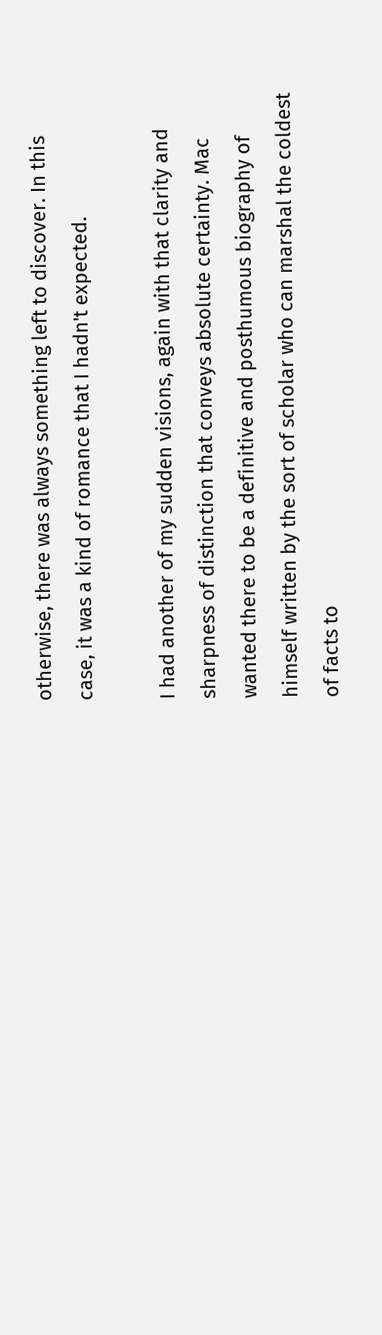otherwise, there was always something left to discover. In this case, it was a kind of romance that I hadn't expected.

I had another of my sudden visions, again with that clarity and sharpness of distinction that conveys absolute certainty. Mac wanted there to be a definitive and posthumous biography of himself written by the sort of scholar who can marshal the coldest of facts to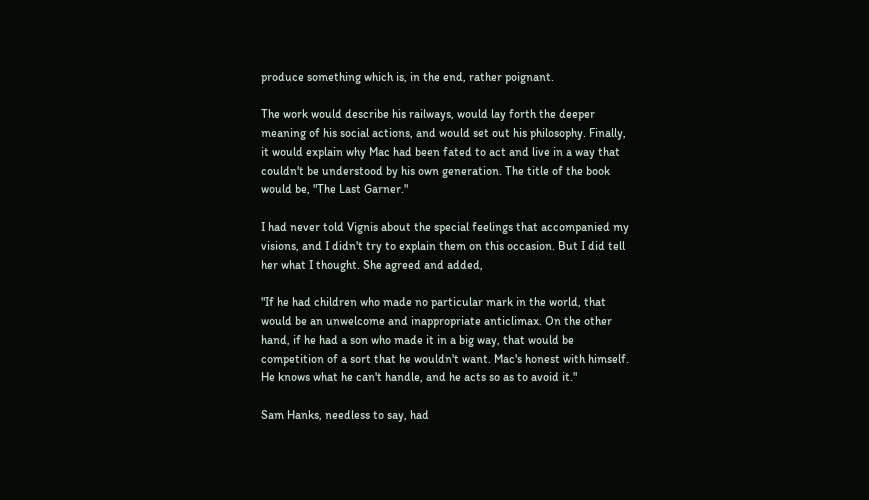produce something which is, in the end, rather poignant.

The work would describe his railways, would lay forth the deeper meaning of his social actions, and would set out his philosophy. Finally, it would explain why Mac had been fated to act and live in a way that couldn't be understood by his own generation. The title of the book would be, "The Last Garner."

I had never told Vignis about the special feelings that accompanied my visions, and I didn't try to explain them on this occasion. But I did tell her what I thought. She agreed and added,

"If he had children who made no particular mark in the world, that would be an unwelcome and inappropriate anticlimax. On the other hand, if he had a son who made it in a big way, that would be competition of a sort that he wouldn't want. Mac's honest with himself. He knows what he can't handle, and he acts so as to avoid it."

Sam Hanks, needless to say, had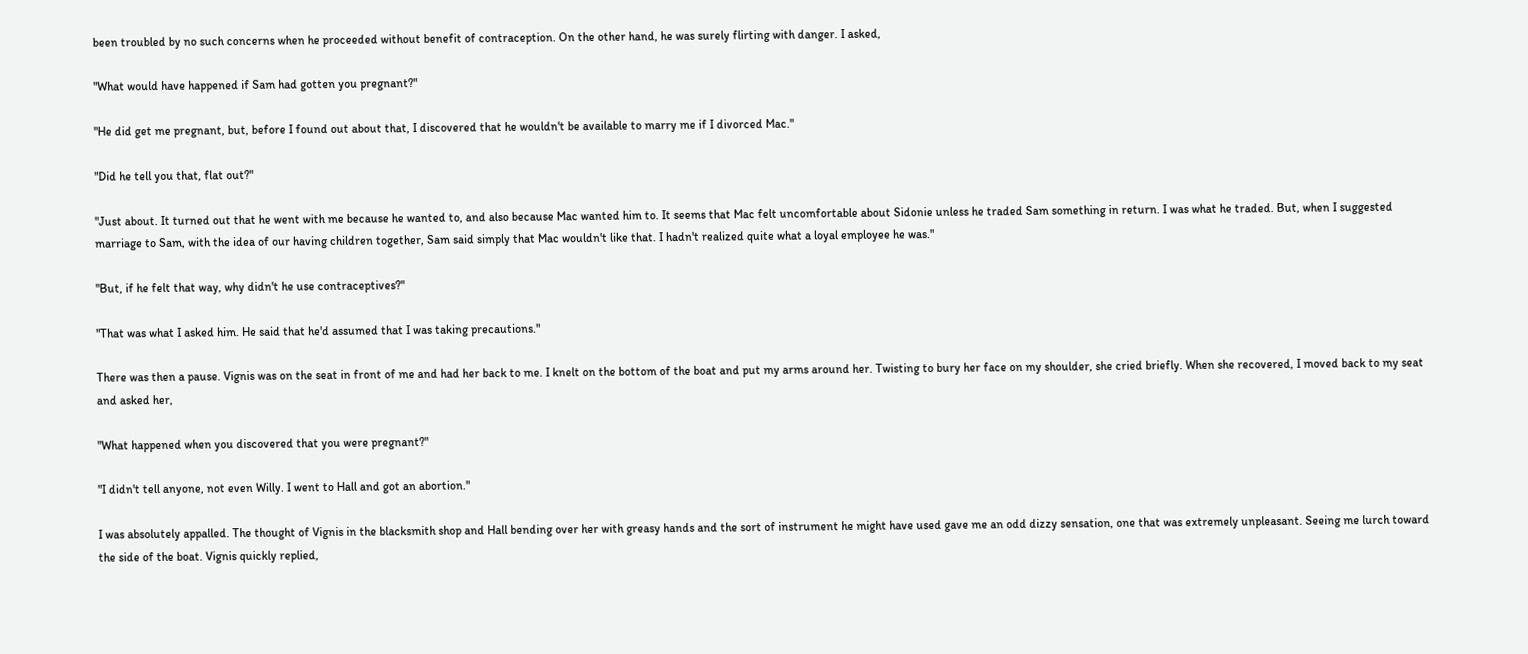been troubled by no such concerns when he proceeded without benefit of contraception. On the other hand, he was surely flirting with danger. I asked,

"What would have happened if Sam had gotten you pregnant?"

"He did get me pregnant, but, before I found out about that, I discovered that he wouldn't be available to marry me if I divorced Mac."

"Did he tell you that, flat out?"

"Just about. It turned out that he went with me because he wanted to, and also because Mac wanted him to. It seems that Mac felt uncomfortable about Sidonie unless he traded Sam something in return. I was what he traded. But, when I suggested marriage to Sam, with the idea of our having children together, Sam said simply that Mac wouldn't like that. I hadn't realized quite what a loyal employee he was."

"But, if he felt that way, why didn't he use contraceptives?"

"That was what I asked him. He said that he'd assumed that I was taking precautions."

There was then a pause. Vignis was on the seat in front of me and had her back to me. I knelt on the bottom of the boat and put my arms around her. Twisting to bury her face on my shoulder, she cried briefly. When she recovered, I moved back to my seat and asked her,

"What happened when you discovered that you were pregnant?"

"I didn't tell anyone, not even Willy. I went to Hall and got an abortion."

I was absolutely appalled. The thought of Vignis in the blacksmith shop and Hall bending over her with greasy hands and the sort of instrument he might have used gave me an odd dizzy sensation, one that was extremely unpleasant. Seeing me lurch toward the side of the boat. Vignis quickly replied,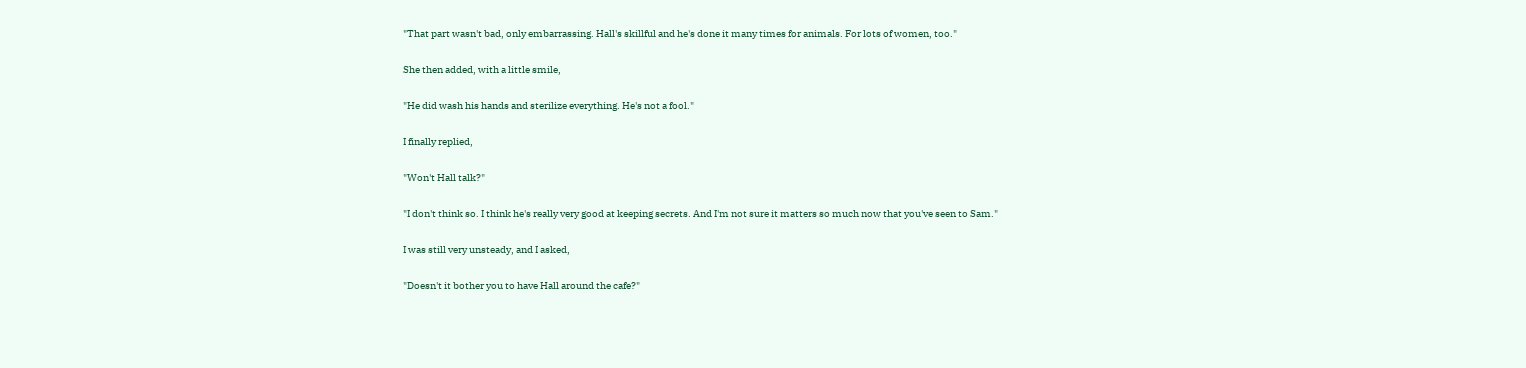"That part wasn't bad, only embarrassing. Hall's skillful and he's done it many times for animals. For lots of women, too."

She then added, with a little smile,

"He did wash his hands and sterilize everything. He's not a fool."

I finally replied,

"Won't Hall talk?"

"I don't think so. I think he's really very good at keeping secrets. And I'm not sure it matters so much now that you've seen to Sam."

I was still very unsteady, and I asked,

"Doesn't it bother you to have Hall around the cafe?"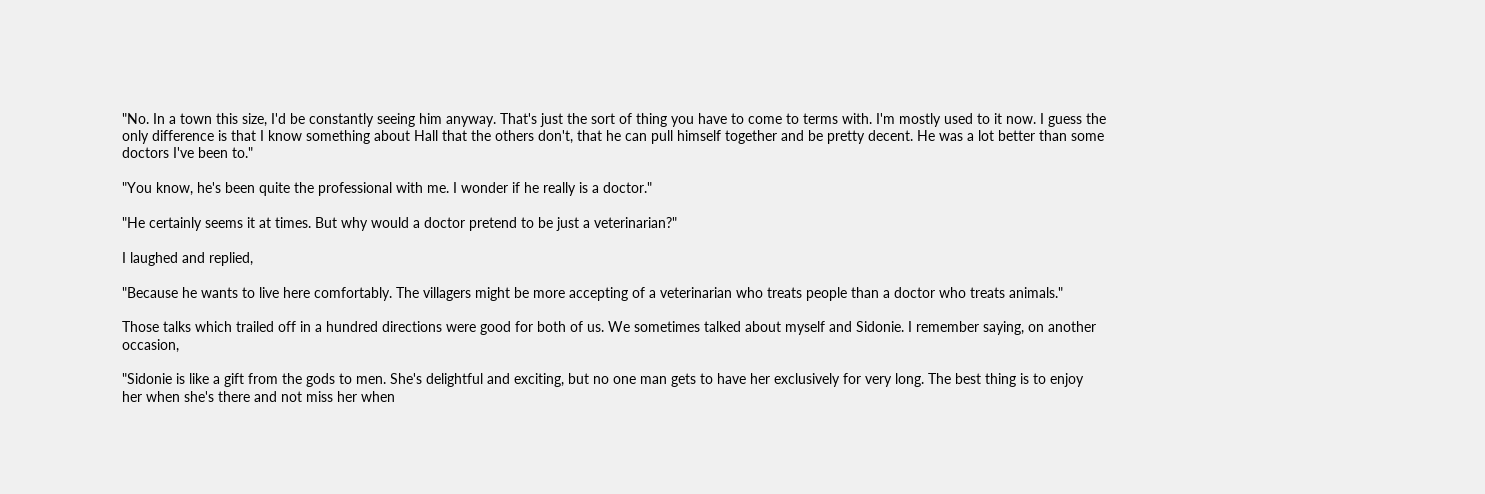"No. In a town this size, I'd be constantly seeing him anyway. That's just the sort of thing you have to come to terms with. I'm mostly used to it now. I guess the only difference is that I know something about Hall that the others don't, that he can pull himself together and be pretty decent. He was a lot better than some doctors I've been to."

"You know, he's been quite the professional with me. I wonder if he really is a doctor."

"He certainly seems it at times. But why would a doctor pretend to be just a veterinarian?"

I laughed and replied,

"Because he wants to live here comfortably. The villagers might be more accepting of a veterinarian who treats people than a doctor who treats animals."

Those talks which trailed off in a hundred directions were good for both of us. We sometimes talked about myself and Sidonie. I remember saying, on another occasion,

"Sidonie is like a gift from the gods to men. She's delightful and exciting, but no one man gets to have her exclusively for very long. The best thing is to enjoy her when she's there and not miss her when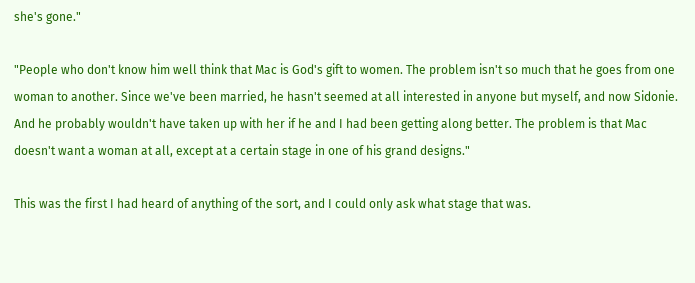she's gone."

"People who don't know him well think that Mac is God's gift to women. The problem isn't so much that he goes from one woman to another. Since we've been married, he hasn't seemed at all interested in anyone but myself, and now Sidonie. And he probably wouldn't have taken up with her if he and I had been getting along better. The problem is that Mac doesn't want a woman at all, except at a certain stage in one of his grand designs."

This was the first I had heard of anything of the sort, and I could only ask what stage that was.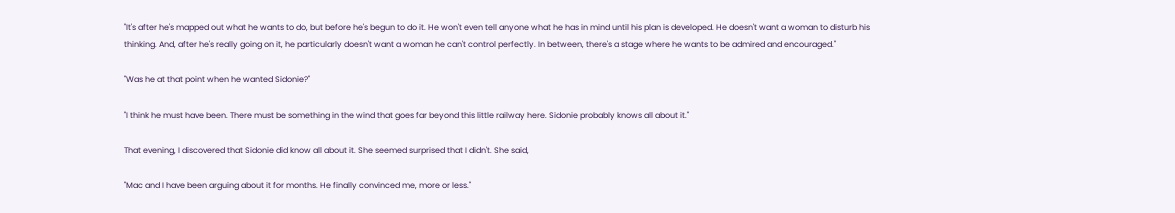"It's after he's mapped out what he wants to do, but before he's begun to do it. He won't even tell anyone what he has in mind until his plan is developed. He doesn't want a woman to disturb his thinking. And, after he's really going on it, he particularly doesn't want a woman he can't control perfectly. In between, there's a stage where he wants to be admired and encouraged."

"Was he at that point when he wanted Sidonie?"

"I think he must have been. There must be something in the wind that goes far beyond this little railway here. Sidonie probably knows all about it."

That evening, I discovered that Sidonie did know all about it. She seemed surprised that I didn't. She said,

"Mac and I have been arguing about it for months. He finally convinced me, more or less."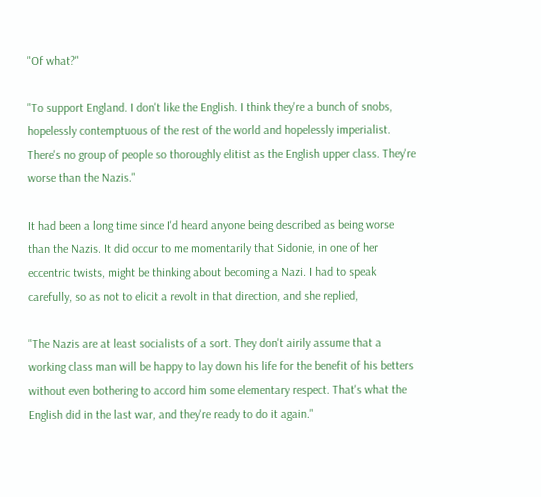"Of what?"

"To support England. I don't like the English. I think they're a bunch of snobs, hopelessly contemptuous of the rest of the world and hopelessly imperialist. There's no group of people so thoroughly elitist as the English upper class. They're worse than the Nazis."

It had been a long time since I'd heard anyone being described as being worse than the Nazis. It did occur to me momentarily that Sidonie, in one of her eccentric twists, might be thinking about becoming a Nazi. I had to speak carefully, so as not to elicit a revolt in that direction, and she replied,

"The Nazis are at least socialists of a sort. They don't airily assume that a working class man will be happy to lay down his life for the benefit of his betters without even bothering to accord him some elementary respect. That's what the English did in the last war, and they're ready to do it again."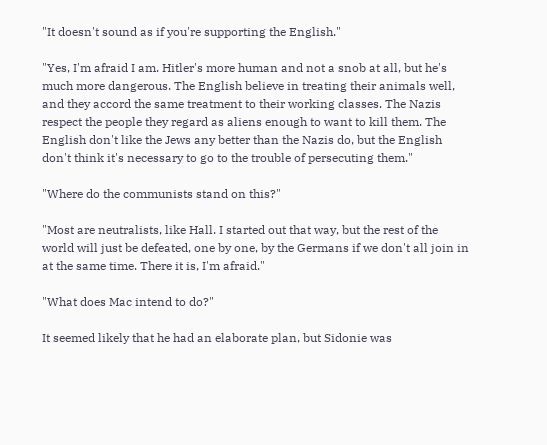"It doesn't sound as if you're supporting the English."

"Yes, I'm afraid I am. Hitler's more human and not a snob at all, but he's much more dangerous. The English believe in treating their animals well, and they accord the same treatment to their working classes. The Nazis respect the people they regard as aliens enough to want to kill them. The English don't like the Jews any better than the Nazis do, but the English don't think it's necessary to go to the trouble of persecuting them."

"Where do the communists stand on this?"

"Most are neutralists, like Hall. I started out that way, but the rest of the world will just be defeated, one by one, by the Germans if we don't all join in at the same time. There it is, I'm afraid."

"What does Mac intend to do?"

It seemed likely that he had an elaborate plan, but Sidonie was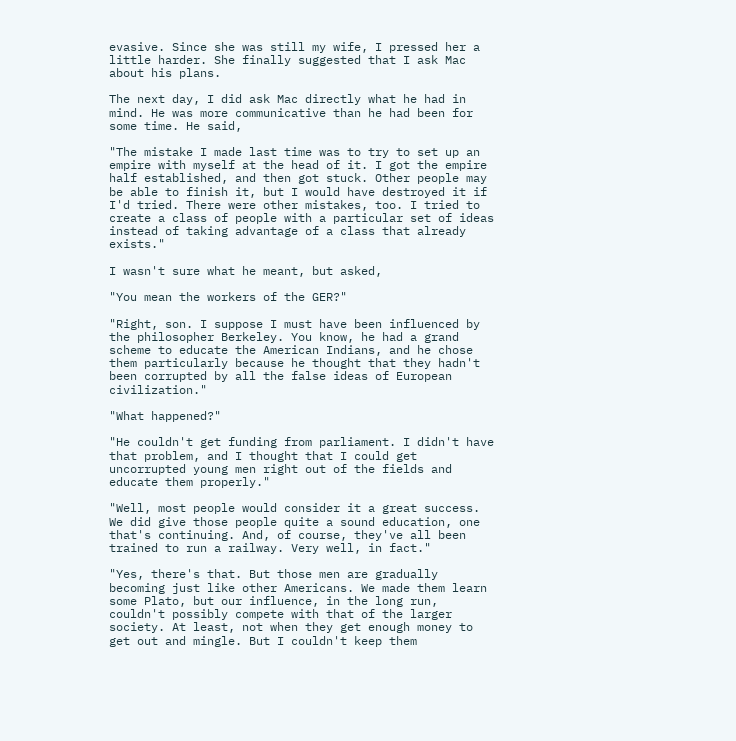evasive. Since she was still my wife, I pressed her a little harder. She finally suggested that I ask Mac about his plans.

The next day, I did ask Mac directly what he had in mind. He was more communicative than he had been for some time. He said,

"The mistake I made last time was to try to set up an empire with myself at the head of it. I got the empire half established, and then got stuck. Other people may be able to finish it, but I would have destroyed it if I'd tried. There were other mistakes, too. I tried to create a class of people with a particular set of ideas instead of taking advantage of a class that already exists."

I wasn't sure what he meant, but asked,

"You mean the workers of the GER?"

"Right, son. I suppose I must have been influenced by the philosopher Berkeley. You know, he had a grand scheme to educate the American Indians, and he chose them particularly because he thought that they hadn't been corrupted by all the false ideas of European civilization."

"What happened?"

"He couldn't get funding from parliament. I didn't have that problem, and I thought that I could get uncorrupted young men right out of the fields and educate them properly."

"Well, most people would consider it a great success. We did give those people quite a sound education, one that's continuing. And, of course, they've all been trained to run a railway. Very well, in fact."

"Yes, there's that. But those men are gradually becoming just like other Americans. We made them learn some Plato, but our influence, in the long run, couldn't possibly compete with that of the larger society. At least, not when they get enough money to get out and mingle. But I couldn't keep them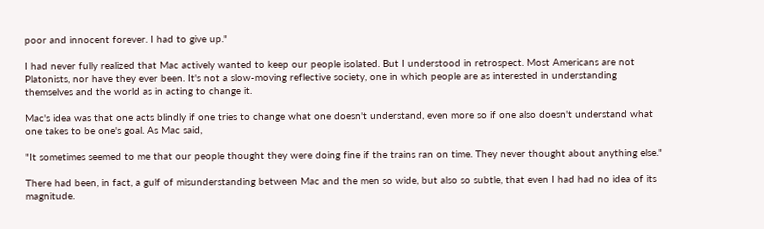poor and innocent forever. I had to give up."

I had never fully realized that Mac actively wanted to keep our people isolated. But I understood in retrospect. Most Americans are not Platonists, nor have they ever been. It's not a slow-moving reflective society, one in which people are as interested in understanding themselves and the world as in acting to change it.

Mac's idea was that one acts blindly if one tries to change what one doesn't understand, even more so if one also doesn't understand what one takes to be one's goal. As Mac said,

"It sometimes seemed to me that our people thought they were doing fine if the trains ran on time. They never thought about anything else."

There had been, in fact, a gulf of misunderstanding between Mac and the men so wide, but also so subtle, that even I had had no idea of its magnitude.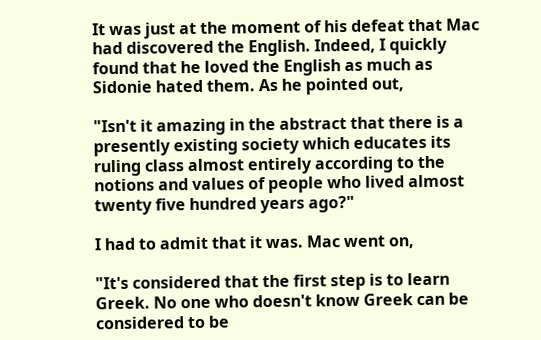It was just at the moment of his defeat that Mac had discovered the English. Indeed, I quickly found that he loved the English as much as Sidonie hated them. As he pointed out,

"Isn't it amazing in the abstract that there is a presently existing society which educates its ruling class almost entirely according to the notions and values of people who lived almost twenty five hundred years ago?"

I had to admit that it was. Mac went on,

"It's considered that the first step is to learn Greek. No one who doesn't know Greek can be considered to be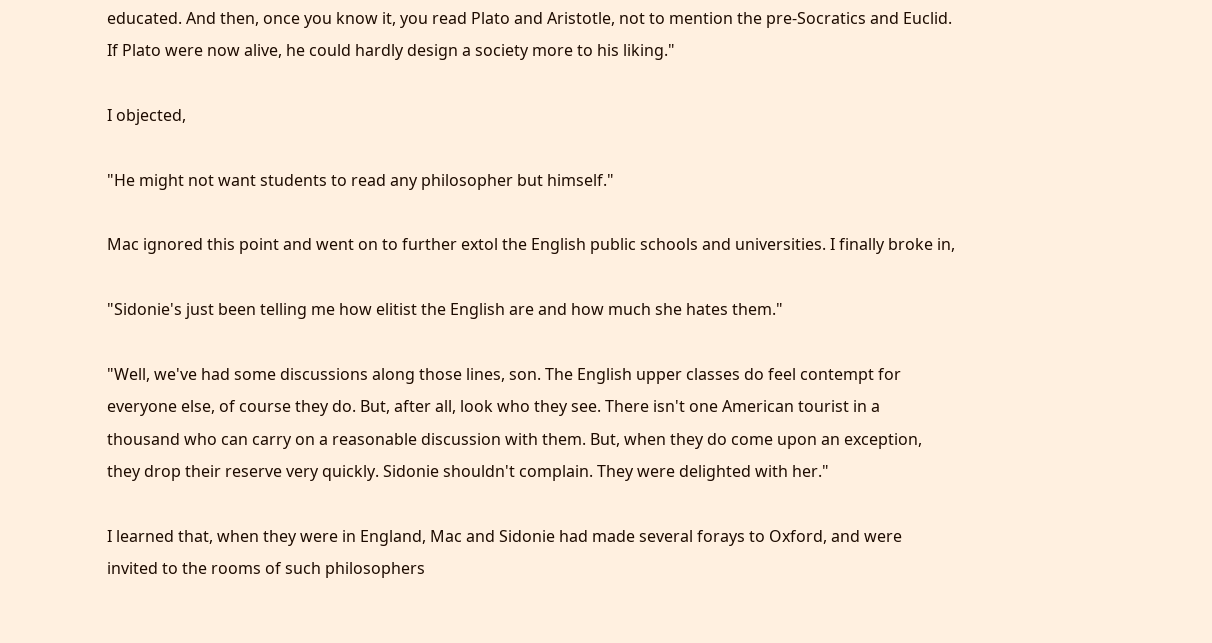educated. And then, once you know it, you read Plato and Aristotle, not to mention the pre-Socratics and Euclid. If Plato were now alive, he could hardly design a society more to his liking."

I objected,

"He might not want students to read any philosopher but himself."

Mac ignored this point and went on to further extol the English public schools and universities. I finally broke in,

"Sidonie's just been telling me how elitist the English are and how much she hates them."

"Well, we've had some discussions along those lines, son. The English upper classes do feel contempt for everyone else, of course they do. But, after all, look who they see. There isn't one American tourist in a thousand who can carry on a reasonable discussion with them. But, when they do come upon an exception, they drop their reserve very quickly. Sidonie shouldn't complain. They were delighted with her."

I learned that, when they were in England, Mac and Sidonie had made several forays to Oxford, and were invited to the rooms of such philosophers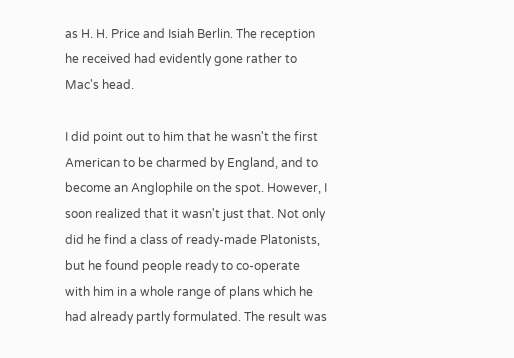as H. H. Price and Isiah Berlin. The reception he received had evidently gone rather to Mac's head.

I did point out to him that he wasn't the first American to be charmed by England, and to become an Anglophile on the spot. However, I soon realized that it wasn't just that. Not only did he find a class of ready-made Platonists, but he found people ready to co-operate with him in a whole range of plans which he had already partly formulated. The result was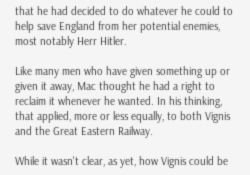that he had decided to do whatever he could to help save England from her potential enemies, most notably Herr Hitler.

Like many men who have given something up or given it away, Mac thought he had a right to reclaim it whenever he wanted. In his thinking, that applied, more or less equally, to both Vignis and the Great Eastern Railway.

While it wasn't clear, as yet, how Vignis could be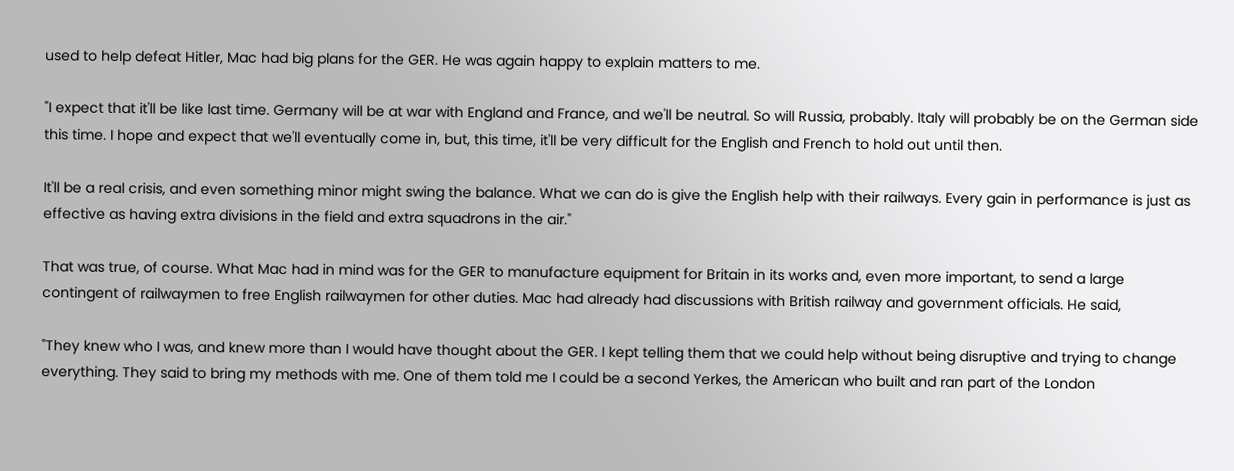used to help defeat Hitler, Mac had big plans for the GER. He was again happy to explain matters to me.

"I expect that it'll be like last time. Germany will be at war with England and France, and we'll be neutral. So will Russia, probably. Italy will probably be on the German side this time. I hope and expect that we'll eventually come in, but, this time, it'll be very difficult for the English and French to hold out until then.

It'll be a real crisis, and even something minor might swing the balance. What we can do is give the English help with their railways. Every gain in performance is just as effective as having extra divisions in the field and extra squadrons in the air."

That was true, of course. What Mac had in mind was for the GER to manufacture equipment for Britain in its works and, even more important, to send a large contingent of railwaymen to free English railwaymen for other duties. Mac had already had discussions with British railway and government officials. He said,

"They knew who I was, and knew more than I would have thought about the GER. I kept telling them that we could help without being disruptive and trying to change everything. They said to bring my methods with me. One of them told me I could be a second Yerkes, the American who built and ran part of the London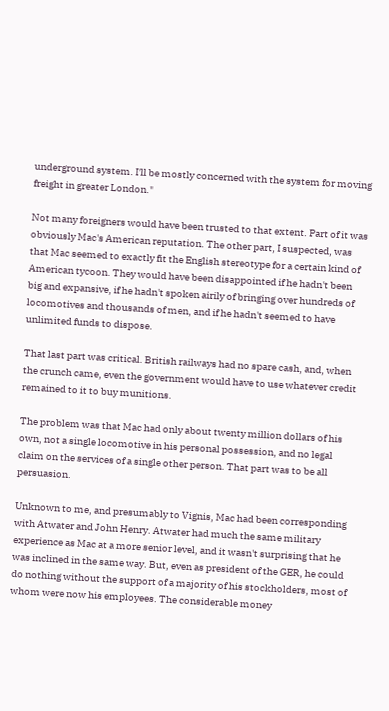underground system. I'll be mostly concerned with the system for moving freight in greater London."

Not many foreigners would have been trusted to that extent. Part of it was obviously Mac's American reputation. The other part, I suspected, was that Mac seemed to exactly fit the English stereotype for a certain kind of American tycoon. They would have been disappointed if he hadn't been big and expansive, if he hadn't spoken airily of bringing over hundreds of locomotives and thousands of men, and if he hadn't seemed to have unlimited funds to dispose.

That last part was critical. British railways had no spare cash, and, when the crunch came, even the government would have to use whatever credit remained to it to buy munitions.

The problem was that Mac had only about twenty million dollars of his own, not a single locomotive in his personal possession, and no legal claim on the services of a single other person. That part was to be all persuasion.

Unknown to me, and presumably to Vignis, Mac had been corresponding with Atwater and John Henry. Atwater had much the same military experience as Mac at a more senior level, and it wasn't surprising that he was inclined in the same way. But, even as president of the GER, he could do nothing without the support of a majority of his stockholders, most of whom were now his employees. The considerable money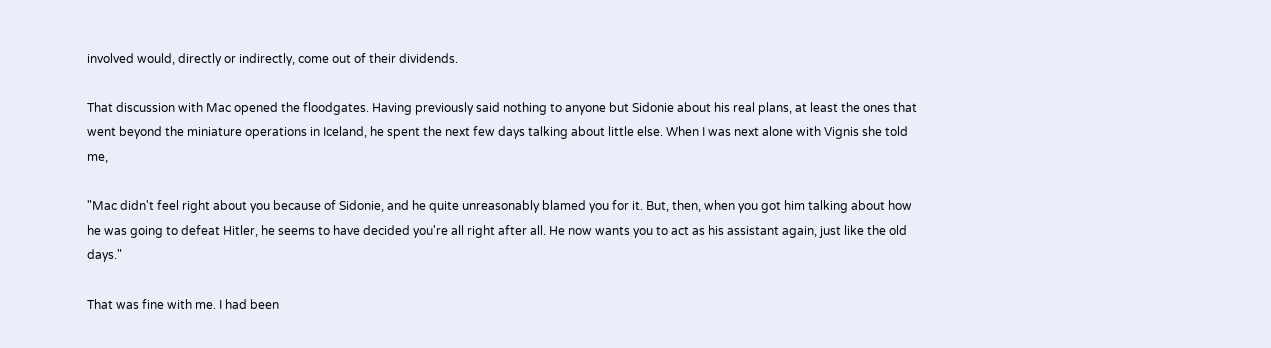involved would, directly or indirectly, come out of their dividends.

That discussion with Mac opened the floodgates. Having previously said nothing to anyone but Sidonie about his real plans, at least the ones that went beyond the miniature operations in Iceland, he spent the next few days talking about little else. When I was next alone with Vignis she told me,

"Mac didn't feel right about you because of Sidonie, and he quite unreasonably blamed you for it. But, then, when you got him talking about how he was going to defeat Hitler, he seems to have decided you're all right after all. He now wants you to act as his assistant again, just like the old days."

That was fine with me. I had been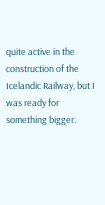quite active in the construction of the Icelandic Railway, but I was ready for something bigger.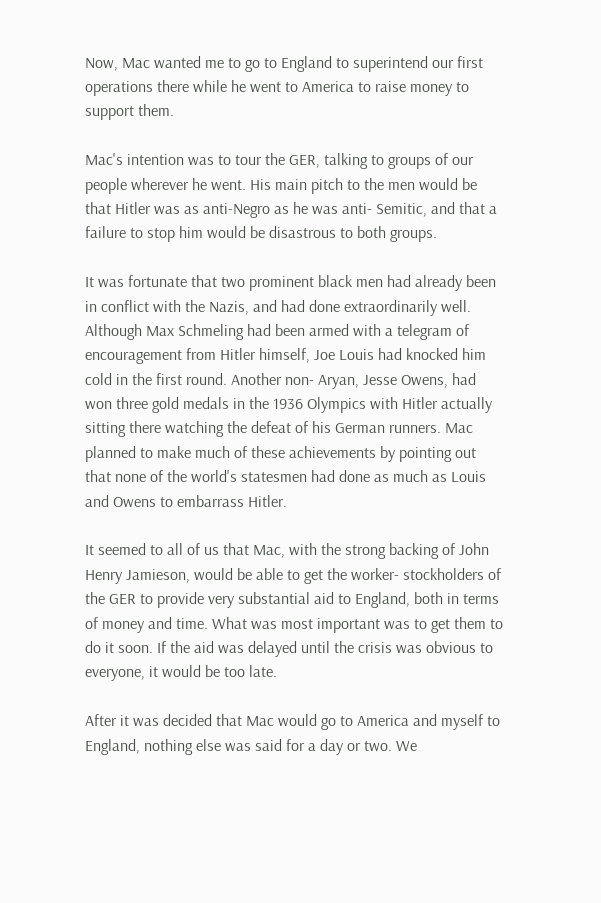Now, Mac wanted me to go to England to superintend our first operations there while he went to America to raise money to support them.

Mac's intention was to tour the GER, talking to groups of our people wherever he went. His main pitch to the men would be that Hitler was as anti-Negro as he was anti- Semitic, and that a failure to stop him would be disastrous to both groups.

It was fortunate that two prominent black men had already been in conflict with the Nazis, and had done extraordinarily well. Although Max Schmeling had been armed with a telegram of encouragement from Hitler himself, Joe Louis had knocked him cold in the first round. Another non- Aryan, Jesse Owens, had won three gold medals in the 1936 Olympics with Hitler actually sitting there watching the defeat of his German runners. Mac planned to make much of these achievements by pointing out that none of the world's statesmen had done as much as Louis and Owens to embarrass Hitler.

It seemed to all of us that Mac, with the strong backing of John Henry Jamieson, would be able to get the worker- stockholders of the GER to provide very substantial aid to England, both in terms of money and time. What was most important was to get them to do it soon. If the aid was delayed until the crisis was obvious to everyone, it would be too late.

After it was decided that Mac would go to America and myself to England, nothing else was said for a day or two. We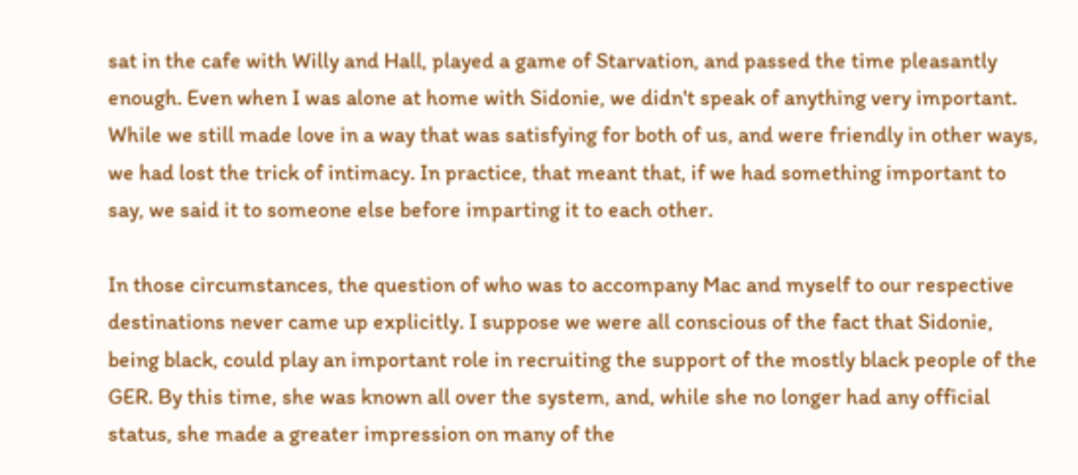sat in the cafe with Willy and Hall, played a game of Starvation, and passed the time pleasantly enough. Even when I was alone at home with Sidonie, we didn't speak of anything very important. While we still made love in a way that was satisfying for both of us, and were friendly in other ways, we had lost the trick of intimacy. In practice, that meant that, if we had something important to say, we said it to someone else before imparting it to each other.

In those circumstances, the question of who was to accompany Mac and myself to our respective destinations never came up explicitly. I suppose we were all conscious of the fact that Sidonie, being black, could play an important role in recruiting the support of the mostly black people of the GER. By this time, she was known all over the system, and, while she no longer had any official status, she made a greater impression on many of the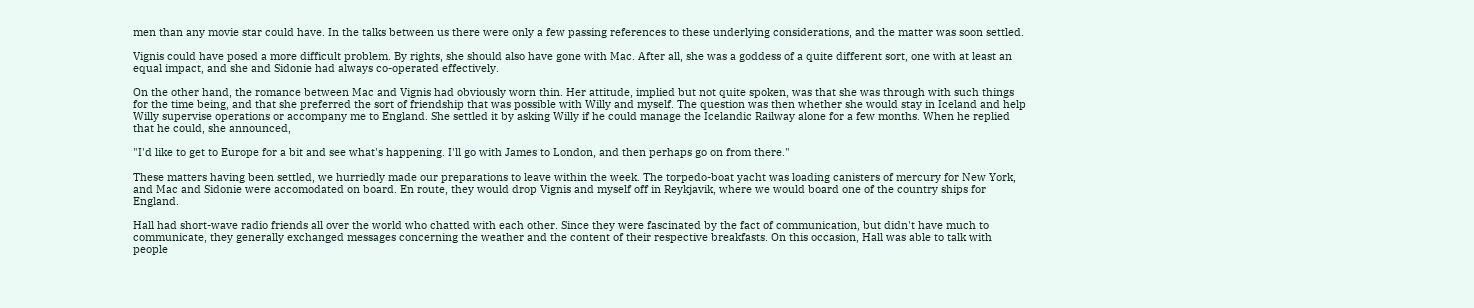men than any movie star could have. In the talks between us there were only a few passing references to these underlying considerations, and the matter was soon settled.

Vignis could have posed a more difficult problem. By rights, she should also have gone with Mac. After all, she was a goddess of a quite different sort, one with at least an equal impact, and she and Sidonie had always co-operated effectively.

On the other hand, the romance between Mac and Vignis had obviously worn thin. Her attitude, implied but not quite spoken, was that she was through with such things for the time being, and that she preferred the sort of friendship that was possible with Willy and myself. The question was then whether she would stay in Iceland and help Willy supervise operations or accompany me to England. She settled it by asking Willy if he could manage the Icelandic Railway alone for a few months. When he replied that he could, she announced,

"I'd like to get to Europe for a bit and see what's happening. I'll go with James to London, and then perhaps go on from there."

These matters having been settled, we hurriedly made our preparations to leave within the week. The torpedo-boat yacht was loading canisters of mercury for New York, and Mac and Sidonie were accomodated on board. En route, they would drop Vignis and myself off in Reykjavik, where we would board one of the country ships for England.

Hall had short-wave radio friends all over the world who chatted with each other. Since they were fascinated by the fact of communication, but didn't have much to communicate, they generally exchanged messages concerning the weather and the content of their respective breakfasts. On this occasion, Hall was able to talk with people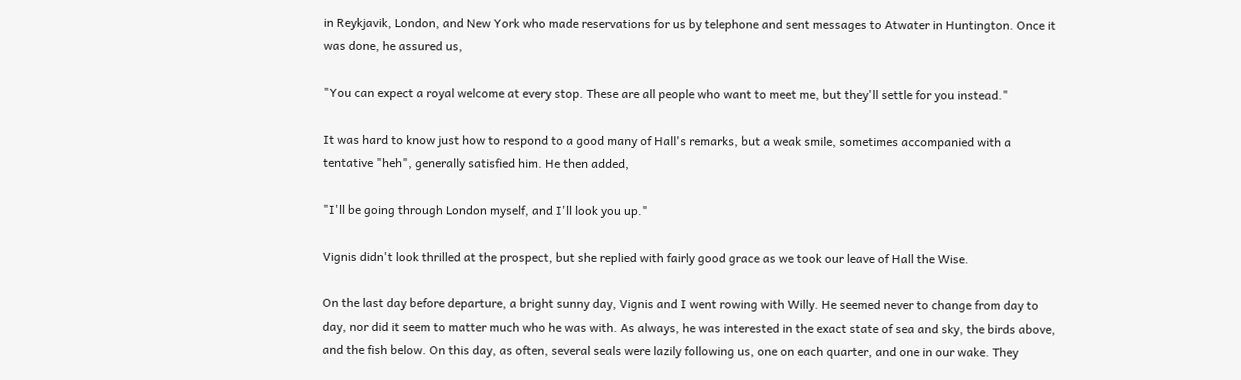in Reykjavik, London, and New York who made reservations for us by telephone and sent messages to Atwater in Huntington. Once it was done, he assured us,

"You can expect a royal welcome at every stop. These are all people who want to meet me, but they'll settle for you instead."

It was hard to know just how to respond to a good many of Hall's remarks, but a weak smile, sometimes accompanied with a tentative "heh", generally satisfied him. He then added,

"I'll be going through London myself, and I'll look you up."

Vignis didn't look thrilled at the prospect, but she replied with fairly good grace as we took our leave of Hall the Wise.

On the last day before departure, a bright sunny day, Vignis and I went rowing with Willy. He seemed never to change from day to day, nor did it seem to matter much who he was with. As always, he was interested in the exact state of sea and sky, the birds above, and the fish below. On this day, as often, several seals were lazily following us, one on each quarter, and one in our wake. They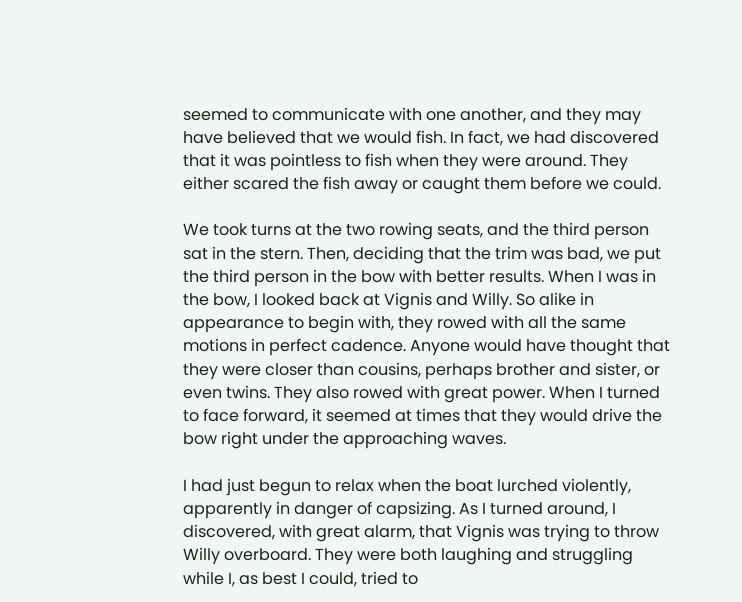seemed to communicate with one another, and they may have believed that we would fish. In fact, we had discovered that it was pointless to fish when they were around. They either scared the fish away or caught them before we could.

We took turns at the two rowing seats, and the third person sat in the stern. Then, deciding that the trim was bad, we put the third person in the bow with better results. When I was in the bow, I looked back at Vignis and Willy. So alike in appearance to begin with, they rowed with all the same motions in perfect cadence. Anyone would have thought that they were closer than cousins, perhaps brother and sister, or even twins. They also rowed with great power. When I turned to face forward, it seemed at times that they would drive the bow right under the approaching waves.

I had just begun to relax when the boat lurched violently, apparently in danger of capsizing. As I turned around, I discovered, with great alarm, that Vignis was trying to throw Willy overboard. They were both laughing and struggling while I, as best I could, tried to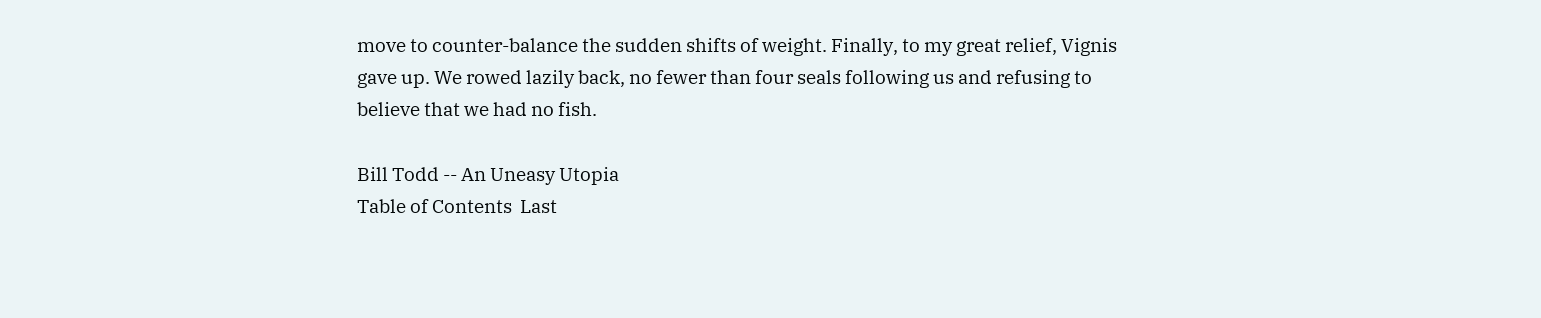move to counter-balance the sudden shifts of weight. Finally, to my great relief, Vignis gave up. We rowed lazily back, no fewer than four seals following us and refusing to believe that we had no fish.

Bill Todd -- An Uneasy Utopia
Table of Contents  Last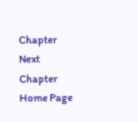Chapter  Next Chapter  Home Page